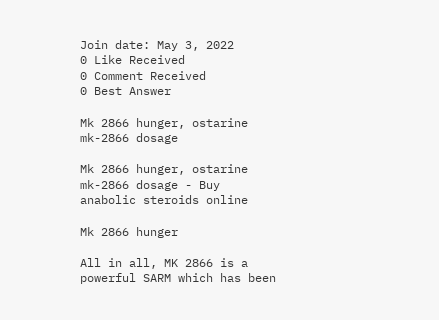Join date: May 3, 2022
0 Like Received
0 Comment Received
0 Best Answer

Mk 2866 hunger, ostarine mk-2866 dosage

Mk 2866 hunger, ostarine mk-2866 dosage - Buy anabolic steroids online

Mk 2866 hunger

All in all, MK 2866 is a powerful SARM which has been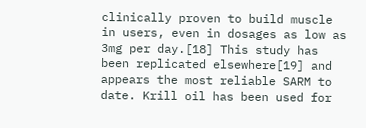clinically proven to build muscle in users, even in dosages as low as 3mg per day.[18] This study has been replicated elsewhere[19] and appears the most reliable SARM to date. Krill oil has been used for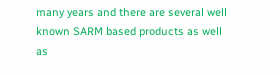many years and there are several well known SARM based products as well as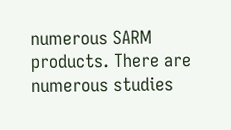numerous SARM products. There are numerous studies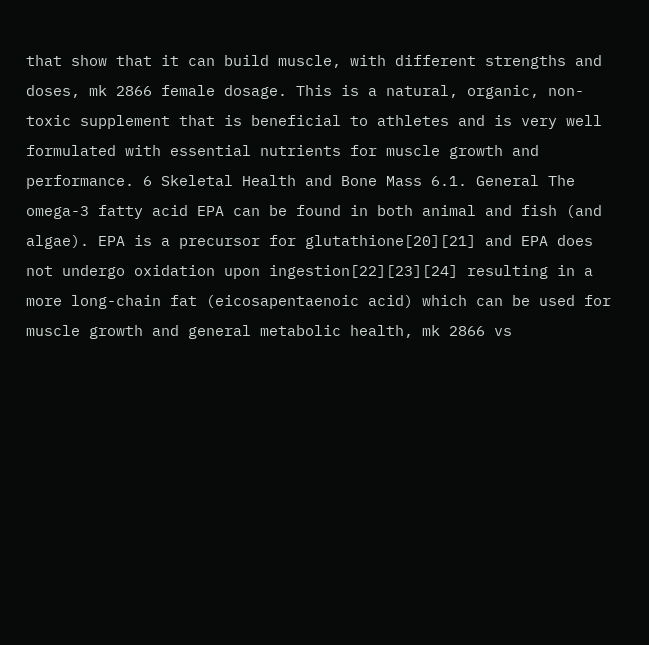that show that it can build muscle, with different strengths and doses, mk 2866 female dosage. This is a natural, organic, non-toxic supplement that is beneficial to athletes and is very well formulated with essential nutrients for muscle growth and performance. 6 Skeletal Health and Bone Mass 6.1. General The omega-3 fatty acid EPA can be found in both animal and fish (and algae). EPA is a precursor for glutathione[20][21] and EPA does not undergo oxidation upon ingestion[22][23][24] resulting in a more long-chain fat (eicosapentaenoic acid) which can be used for muscle growth and general metabolic health, mk 2866 vs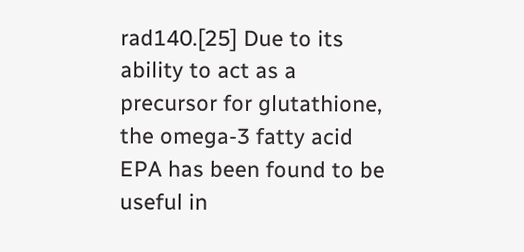rad140.[25] Due to its ability to act as a precursor for glutathione, the omega-3 fatty acid EPA has been found to be useful in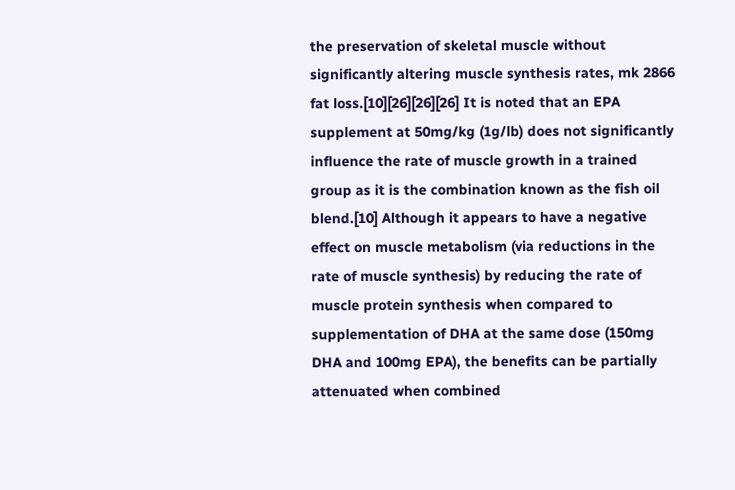the preservation of skeletal muscle without significantly altering muscle synthesis rates, mk 2866 fat loss.[10][26][26][26] It is noted that an EPA supplement at 50mg/kg (1g/lb) does not significantly influence the rate of muscle growth in a trained group as it is the combination known as the fish oil blend.[10] Although it appears to have a negative effect on muscle metabolism (via reductions in the rate of muscle synthesis) by reducing the rate of muscle protein synthesis when compared to supplementation of DHA at the same dose (150mg DHA and 100mg EPA), the benefits can be partially attenuated when combined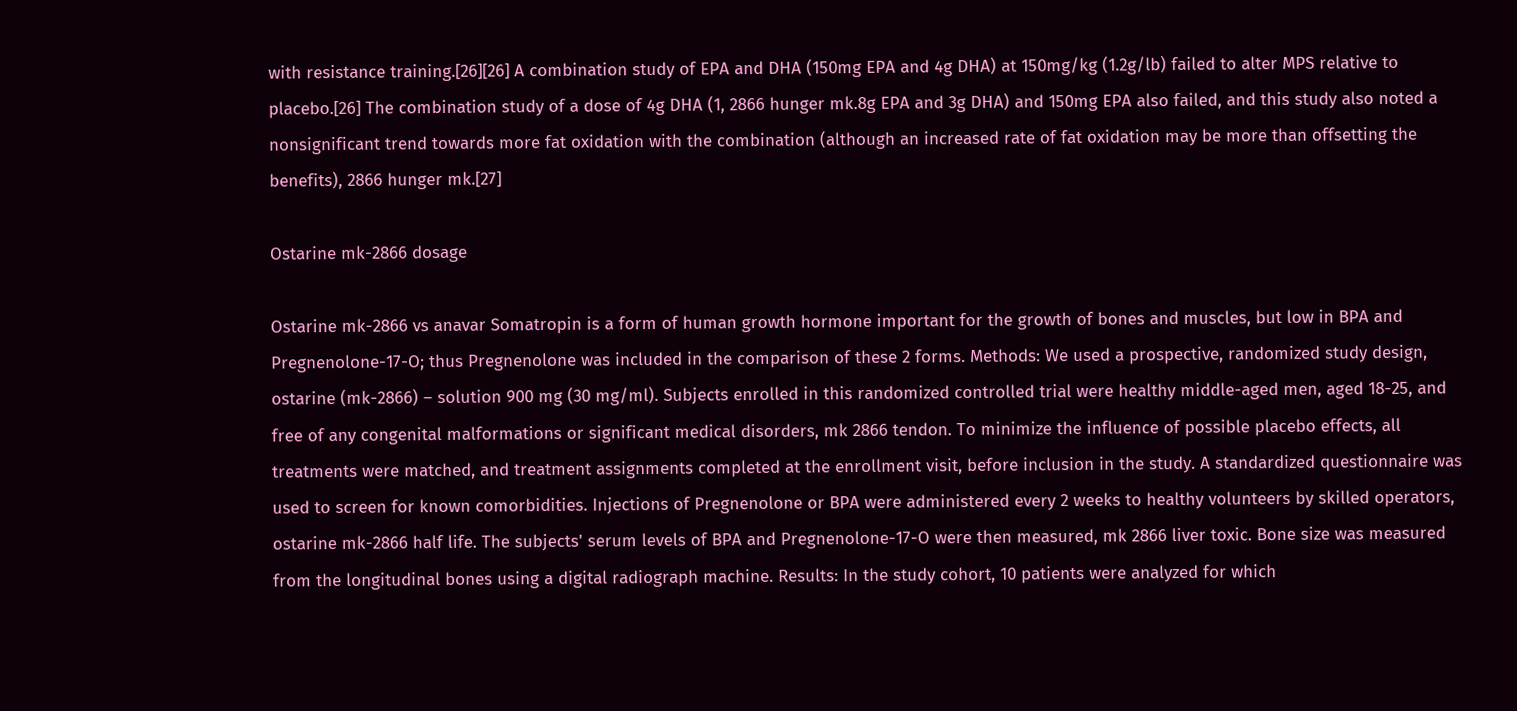with resistance training.[26][26] A combination study of EPA and DHA (150mg EPA and 4g DHA) at 150mg/kg (1.2g/lb) failed to alter MPS relative to placebo.[26] The combination study of a dose of 4g DHA (1, 2866 hunger mk.8g EPA and 3g DHA) and 150mg EPA also failed, and this study also noted a nonsignificant trend towards more fat oxidation with the combination (although an increased rate of fat oxidation may be more than offsetting the benefits), 2866 hunger mk.[27]

Ostarine mk-2866 dosage

Ostarine mk-2866 vs anavar Somatropin is a form of human growth hormone important for the growth of bones and muscles, but low in BPA and Pregnenolone-17-O; thus Pregnenolone was included in the comparison of these 2 forms. Methods: We used a prospective, randomized study design, ostarine (mk-2866) – solution 900 mg (30 mg/ml). Subjects enrolled in this randomized controlled trial were healthy middle-aged men, aged 18-25, and free of any congenital malformations or significant medical disorders, mk 2866 tendon. To minimize the influence of possible placebo effects, all treatments were matched, and treatment assignments completed at the enrollment visit, before inclusion in the study. A standardized questionnaire was used to screen for known comorbidities. Injections of Pregnenolone or BPA were administered every 2 weeks to healthy volunteers by skilled operators, ostarine mk-2866 half life. The subjects' serum levels of BPA and Pregnenolone-17-O were then measured, mk 2866 liver toxic. Bone size was measured from the longitudinal bones using a digital radiograph machine. Results: In the study cohort, 10 patients were analyzed for which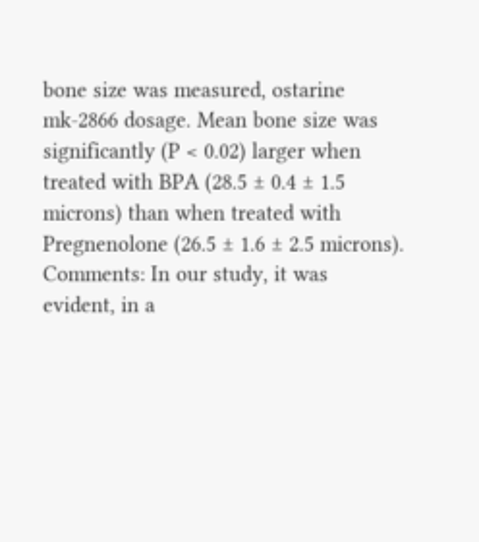bone size was measured, ostarine mk-2866 dosage. Mean bone size was significantly (P < 0.02) larger when treated with BPA (28.5 ± 0.4 ± 1.5 microns) than when treated with Pregnenolone (26.5 ± 1.6 ± 2.5 microns). Comments: In our study, it was evident, in a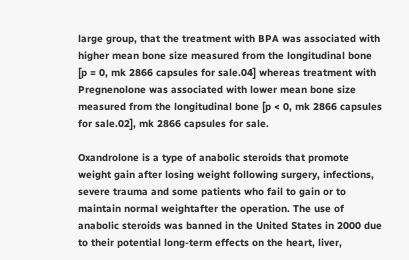large group, that the treatment with BPA was associated with higher mean bone size measured from the longitudinal bone [p = 0, mk 2866 capsules for sale.04] whereas treatment with Pregnenolone was associated with lower mean bone size measured from the longitudinal bone [p < 0, mk 2866 capsules for sale.02], mk 2866 capsules for sale.

Oxandrolone is a type of anabolic steroids that promote weight gain after losing weight following surgery, infections, severe trauma and some patients who fail to gain or to maintain normal weightafter the operation. The use of anabolic steroids was banned in the United States in 2000 due to their potential long-term effects on the heart, liver,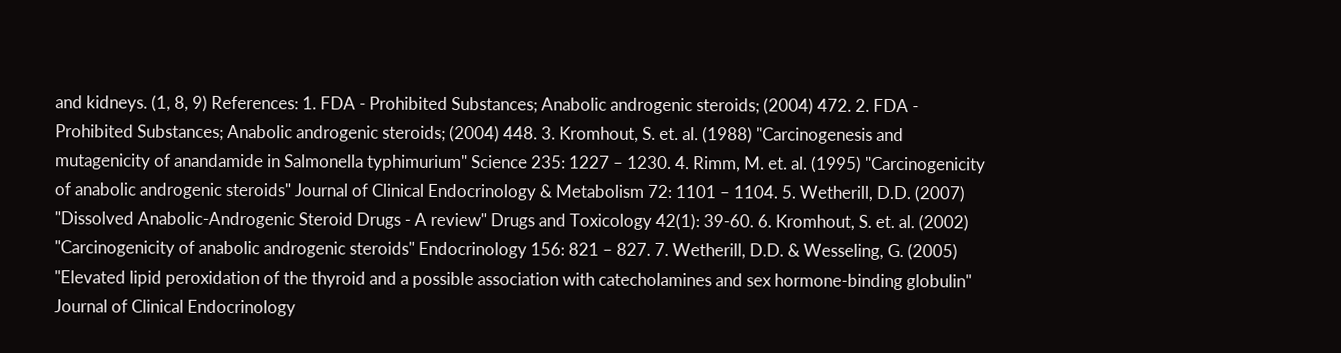and kidneys. (1, 8, 9) References: 1. FDA - Prohibited Substances; Anabolic androgenic steroids; (2004) 472. 2. FDA - Prohibited Substances; Anabolic androgenic steroids; (2004) 448. 3. Kromhout, S. et. al. (1988) "Carcinogenesis and mutagenicity of anandamide in Salmonella typhimurium" Science 235: 1227 – 1230. 4. Rimm, M. et. al. (1995) "Carcinogenicity of anabolic androgenic steroids" Journal of Clinical Endocrinology & Metabolism 72: 1101 – 1104. 5. Wetherill, D.D. (2007) "Dissolved Anabolic-Androgenic Steroid Drugs - A review" Drugs and Toxicology 42(1): 39-60. 6. Kromhout, S. et. al. (2002) "Carcinogenicity of anabolic androgenic steroids" Endocrinology 156: 821 – 827. 7. Wetherill, D.D. & Wesseling, G. (2005) "Elevated lipid peroxidation of the thyroid and a possible association with catecholamines and sex hormone-binding globulin" Journal of Clinical Endocrinology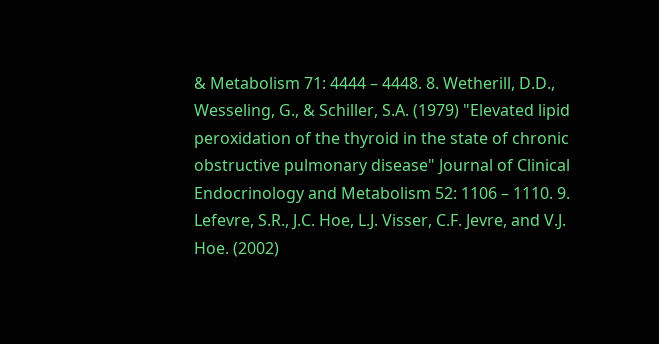& Metabolism 71: 4444 – 4448. 8. Wetherill, D.D., Wesseling, G., & Schiller, S.A. (1979) "Elevated lipid peroxidation of the thyroid in the state of chronic obstructive pulmonary disease" Journal of Clinical Endocrinology and Metabolism 52: 1106 – 1110. 9. Lefevre, S.R., J.C. Hoe, L.J. Visser, C.F. Jevre, and V.J. Hoe. (2002)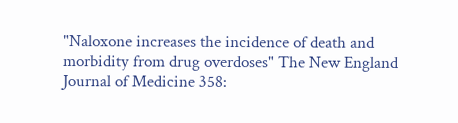"Naloxone increases the incidence of death and morbidity from drug overdoses" The New England Journal of Medicine 358: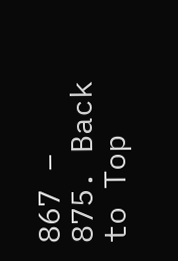867 – 875. Back to Top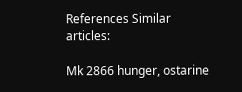References Similar articles:

Mk 2866 hunger, ostarine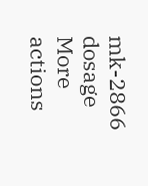mk-2866 dosage
More actions